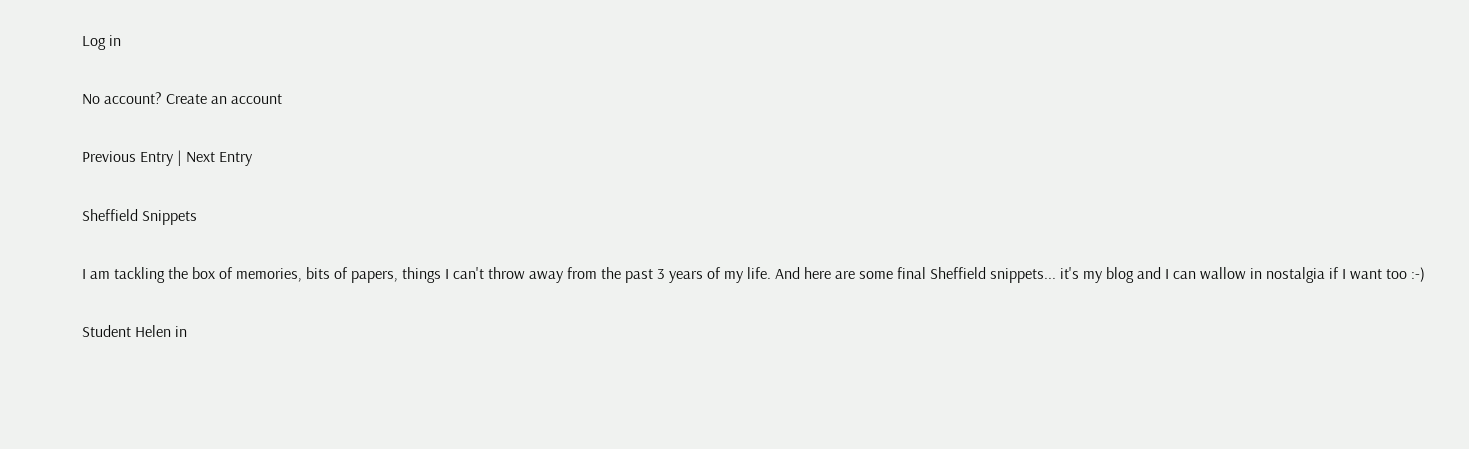Log in

No account? Create an account

Previous Entry | Next Entry

Sheffield Snippets

I am tackling the box of memories, bits of papers, things I can't throw away from the past 3 years of my life. And here are some final Sheffield snippets... it's my blog and I can wallow in nostalgia if I want too :-)

Student Helen in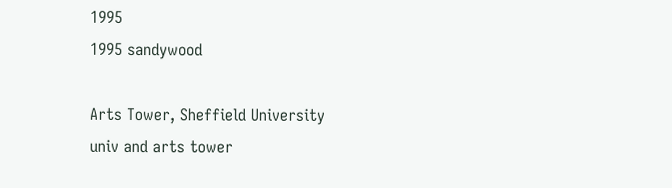1995
1995 sandywood

Arts Tower, Sheffield University
univ and arts tower